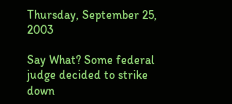Thursday, September 25, 2003

Say What? Some federal judge decided to strike down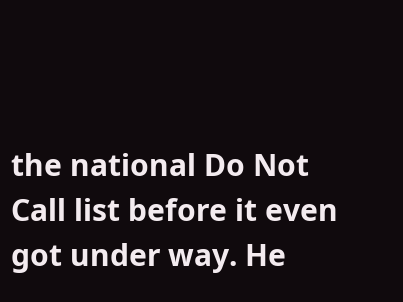the national Do Not Call list before it even got under way. He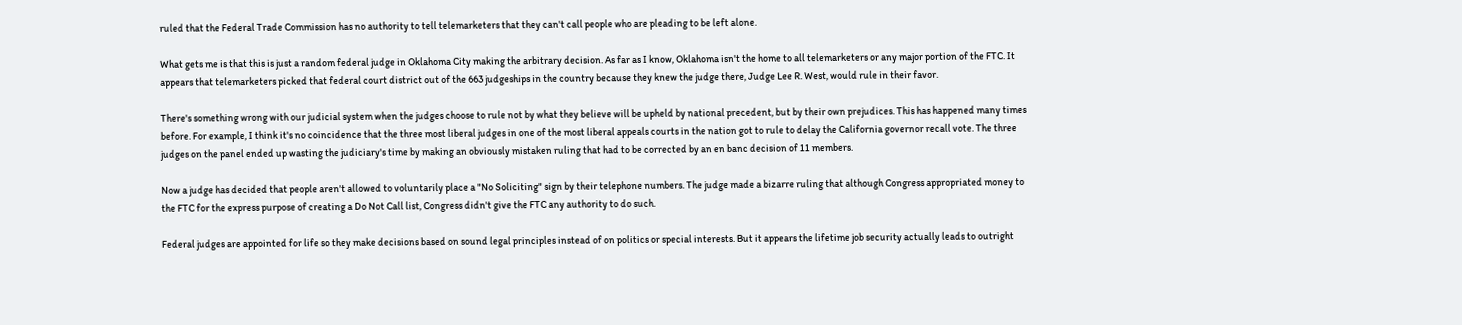ruled that the Federal Trade Commission has no authority to tell telemarketers that they can't call people who are pleading to be left alone.

What gets me is that this is just a random federal judge in Oklahoma City making the arbitrary decision. As far as I know, Oklahoma isn't the home to all telemarketers or any major portion of the FTC. It appears that telemarketers picked that federal court district out of the 663 judgeships in the country because they knew the judge there, Judge Lee R. West, would rule in their favor.

There's something wrong with our judicial system when the judges choose to rule not by what they believe will be upheld by national precedent, but by their own prejudices. This has happened many times before. For example, I think it's no coincidence that the three most liberal judges in one of the most liberal appeals courts in the nation got to rule to delay the California governor recall vote. The three judges on the panel ended up wasting the judiciary's time by making an obviously mistaken ruling that had to be corrected by an en banc decision of 11 members.

Now a judge has decided that people aren't allowed to voluntarily place a "No Soliciting" sign by their telephone numbers. The judge made a bizarre ruling that although Congress appropriated money to the FTC for the express purpose of creating a Do Not Call list, Congress didn't give the FTC any authority to do such.

Federal judges are appointed for life so they make decisions based on sound legal principles instead of on politics or special interests. But it appears the lifetime job security actually leads to outright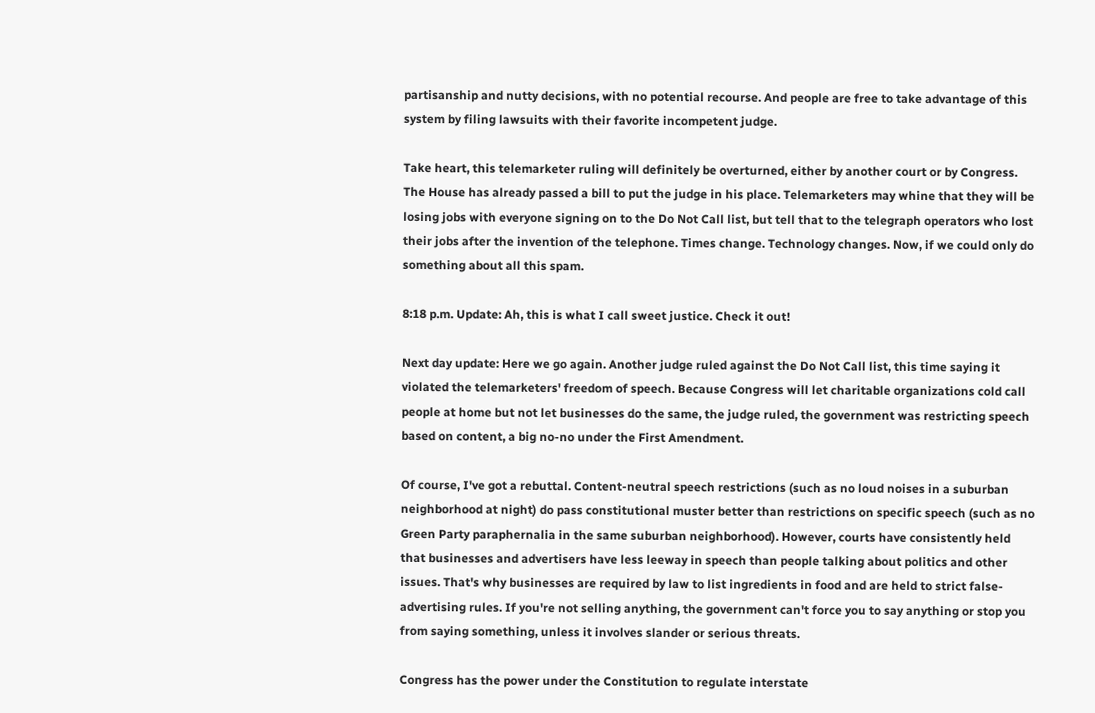partisanship and nutty decisions, with no potential recourse. And people are free to take advantage of this system by filing lawsuits with their favorite incompetent judge.

Take heart, this telemarketer ruling will definitely be overturned, either by another court or by Congress. The House has already passed a bill to put the judge in his place. Telemarketers may whine that they will be losing jobs with everyone signing on to the Do Not Call list, but tell that to the telegraph operators who lost their jobs after the invention of the telephone. Times change. Technology changes. Now, if we could only do something about all this spam.

8:18 p.m. Update: Ah, this is what I call sweet justice. Check it out!

Next day update: Here we go again. Another judge ruled against the Do Not Call list, this time saying it violated the telemarketers' freedom of speech. Because Congress will let charitable organizations cold call people at home but not let businesses do the same, the judge ruled, the government was restricting speech based on content, a big no-no under the First Amendment.

Of course, I've got a rebuttal. Content-neutral speech restrictions (such as no loud noises in a suburban neighborhood at night) do pass constitutional muster better than restrictions on specific speech (such as no Green Party paraphernalia in the same suburban neighborhood). However, courts have consistently held that businesses and advertisers have less leeway in speech than people talking about politics and other issues. That's why businesses are required by law to list ingredients in food and are held to strict false-advertising rules. If you're not selling anything, the government can't force you to say anything or stop you from saying something, unless it involves slander or serious threats.

Congress has the power under the Constitution to regulate interstate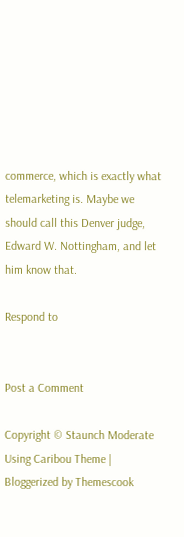commerce, which is exactly what telemarketing is. Maybe we should call this Denver judge, Edward W. Nottingham, and let him know that.

Respond to


Post a Comment

Copyright © Staunch Moderate
Using Caribou Theme | Bloggerized by Themescook